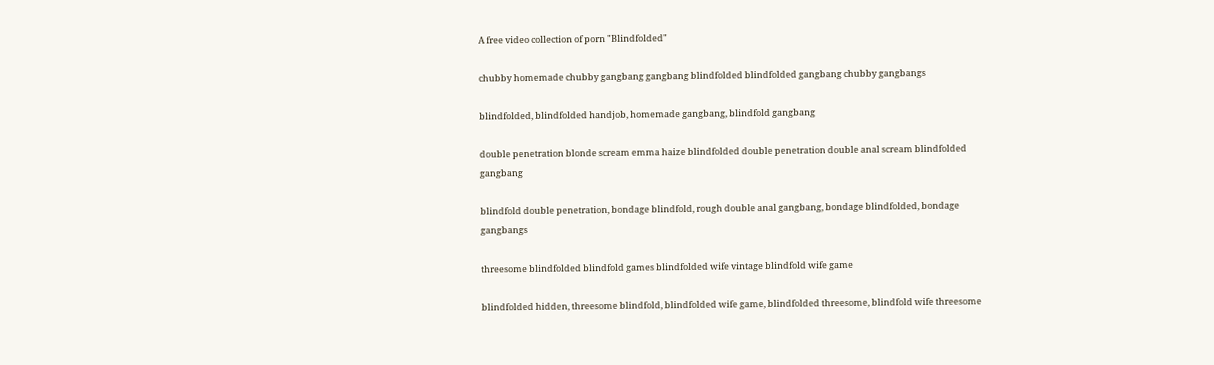A free video collection of porn "Blindfolded"

chubby homemade chubby gangbang gangbang blindfolded blindfolded gangbang chubby gangbangs

blindfolded, blindfolded handjob, homemade gangbang, blindfold gangbang

double penetration blonde scream emma haize blindfolded double penetration double anal scream blindfolded gangbang

blindfold double penetration, bondage blindfold, rough double anal gangbang, bondage blindfolded, bondage gangbangs

threesome blindfolded blindfold games blindfolded wife vintage blindfold wife game

blindfolded hidden, threesome blindfold, blindfolded wife game, blindfolded threesome, blindfold wife threesome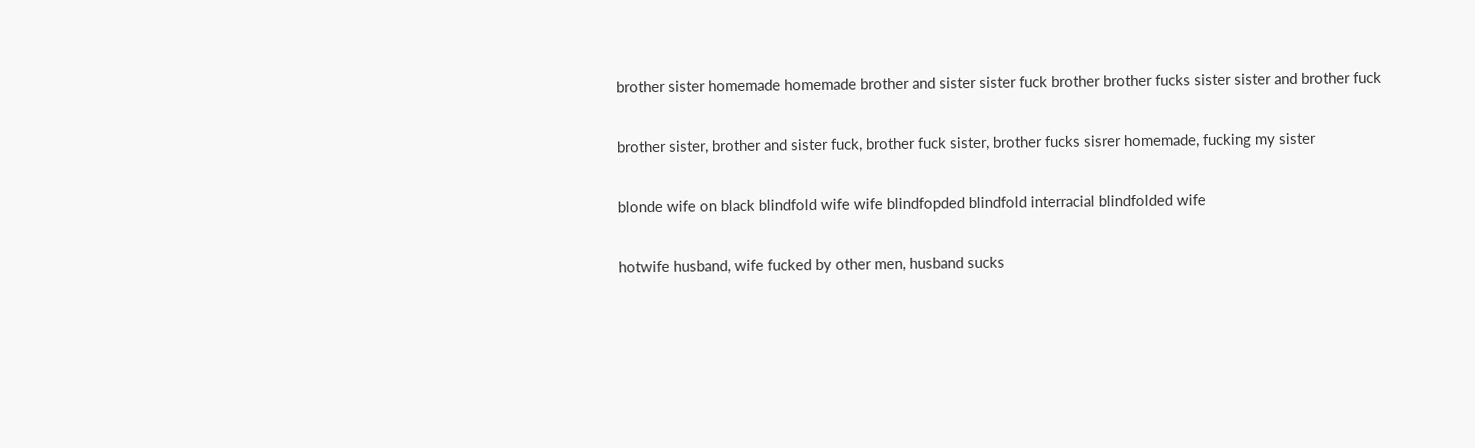brother sister homemade homemade brother and sister sister fuck brother brother fucks sister sister and brother fuck

brother sister, brother and sister fuck, brother fuck sister, brother fucks sisrer homemade, fucking my sister

blonde wife on black blindfold wife wife blindfopded blindfold interracial blindfolded wife

hotwife husband, wife fucked by other men, husband sucks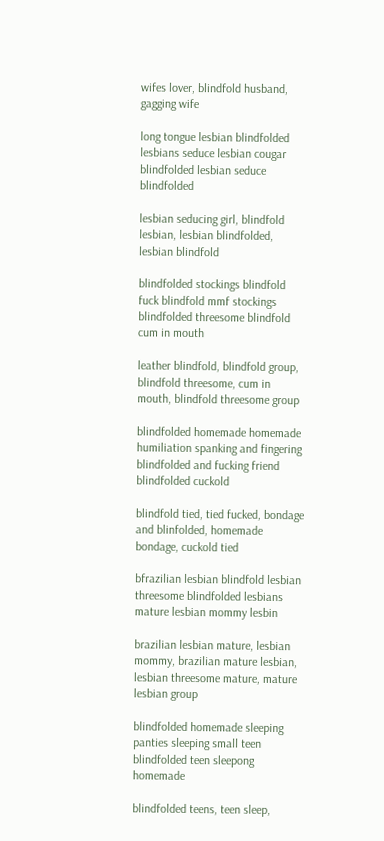wifes lover, blindfold husband, gagging wife

long tongue lesbian blindfolded lesbians seduce lesbian cougar blindfolded lesbian seduce blindfolded

lesbian seducing girl, blindfold lesbian, lesbian blindfolded, lesbian blindfold

blindfolded stockings blindfold fuck blindfold mmf stockings blindfolded threesome blindfold cum in mouth

leather blindfold, blindfold group, blindfold threesome, cum in mouth, blindfold threesome group

blindfolded homemade homemade humiliation spanking and fingering blindfolded and fucking friend blindfolded cuckold

blindfold tied, tied fucked, bondage and blinfolded, homemade bondage, cuckold tied

bfrazilian lesbian blindfold lesbian threesome blindfolded lesbians mature lesbian mommy lesbin

brazilian lesbian mature, lesbian mommy, brazilian mature lesbian, lesbian threesome mature, mature lesbian group

blindfolded homemade sleeping panties sleeping small teen blindfolded teen sleepong homemade

blindfolded teens, teen sleep,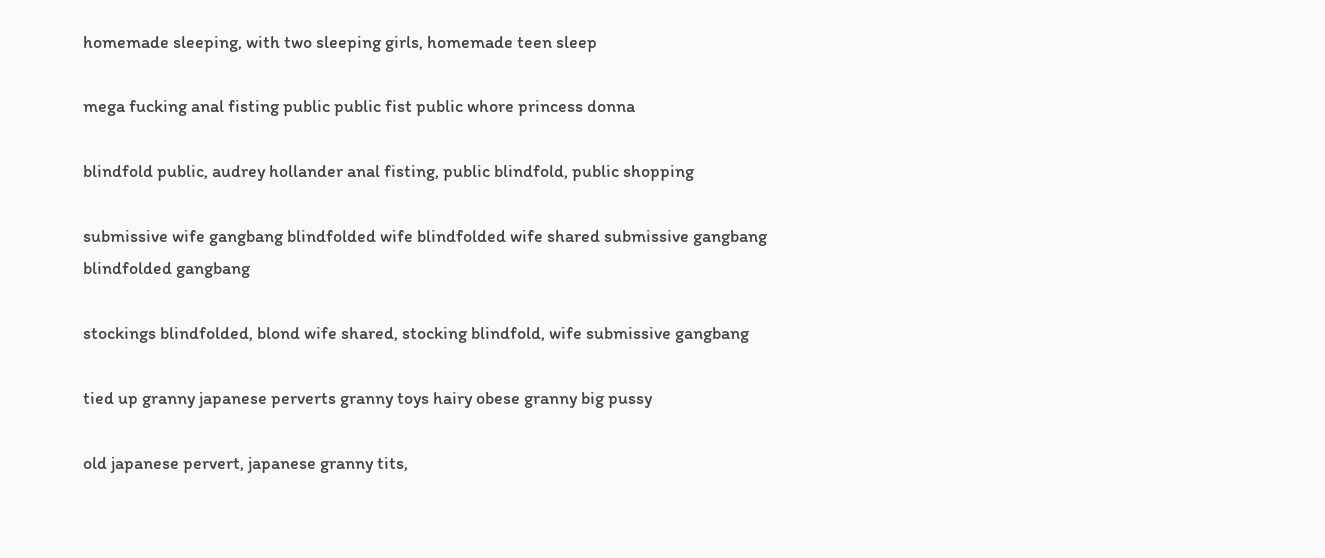homemade sleeping, with two sleeping girls, homemade teen sleep

mega fucking anal fisting public public fist public whore princess donna

blindfold public, audrey hollander anal fisting, public blindfold, public shopping

submissive wife gangbang blindfolded wife blindfolded wife shared submissive gangbang blindfolded gangbang

stockings blindfolded, blond wife shared, stocking blindfold, wife submissive gangbang

tied up granny japanese perverts granny toys hairy obese granny big pussy

old japanese pervert, japanese granny tits,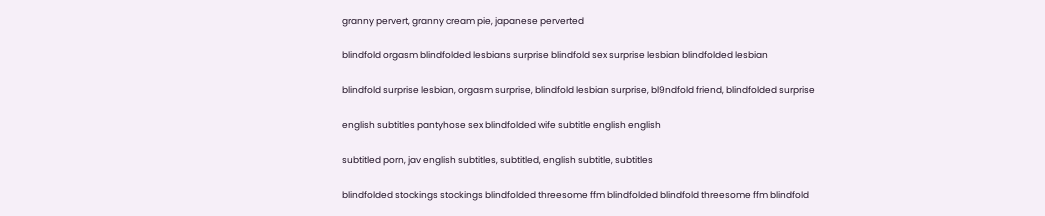granny pervert, granny cream pie, japanese perverted

blindfold orgasm blindfolded lesbians surprise blindfold sex surprise lesbian blindfolded lesbian

blindfold surprise lesbian, orgasm surprise, blindfold lesbian surprise, bl9ndfold friend, blindfolded surprise

english subtitles pantyhose sex blindfolded wife subtitle english english

subtitled porn, jav english subtitles, subtitled, english subtitle, subtitles

blindfolded stockings stockings blindfolded threesome ffm blindfolded blindfold threesome ffm blindfold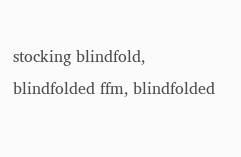stocking blindfold, blindfolded ffm, blindfolded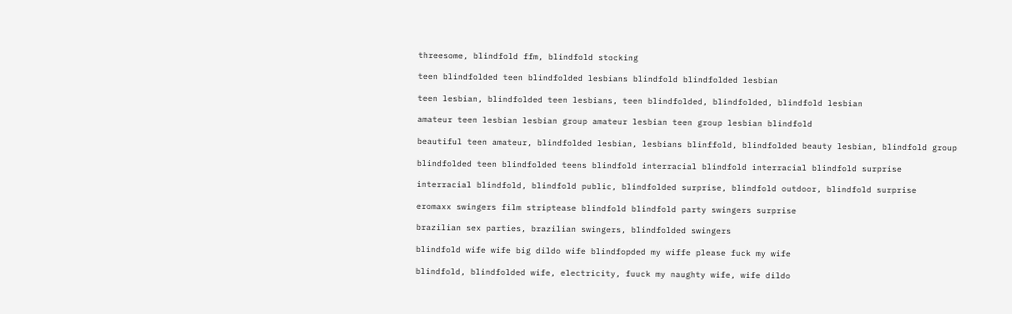threesome, blindfold ffm, blindfold stocking

teen blindfolded teen blindfolded lesbians blindfold blindfolded lesbian

teen lesbian, blindfolded teen lesbians, teen blindfolded, blindfolded, blindfold lesbian

amateur teen lesbian lesbian group amateur lesbian teen group lesbian blindfold

beautiful teen amateur, blindfolded lesbian, lesbians blinffold, blindfolded beauty lesbian, blindfold group

blindfolded teen blindfolded teens blindfold interracial blindfold interracial blindfold surprise

interracial blindfold, blindfold public, blindfolded surprise, blindfold outdoor, blindfold surprise

eromaxx swingers film striptease blindfold blindfold party swingers surprise

brazilian sex parties, brazilian swingers, blindfolded swingers

blindfold wife wife big dildo wife blindfopded my wiffe please fuck my wife

blindfold, blindfolded wife, electricity, fuuck my naughty wife, wife dildo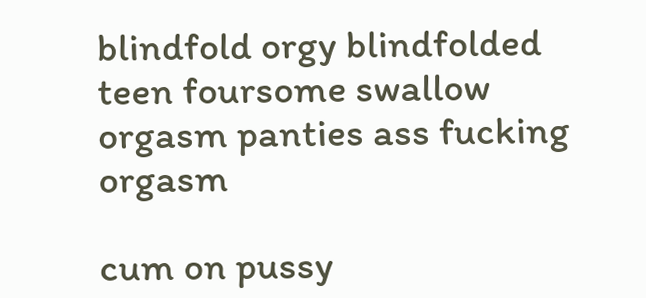blindfold orgy blindfolded teen foursome swallow orgasm panties ass fucking orgasm

cum on pussy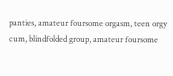panties, amateur foursome orgasm, teen orgy cum, blindfolded group, amateur foursome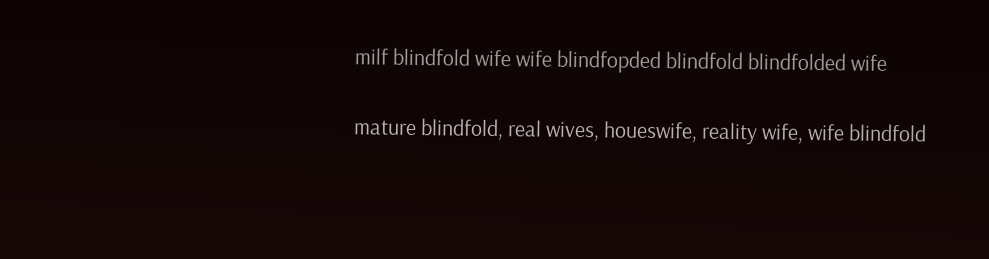milf blindfold wife wife blindfopded blindfold blindfolded wife

mature blindfold, real wives, houeswife, reality wife, wife blindfold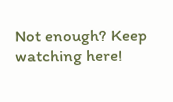Not enough? Keep watching here!